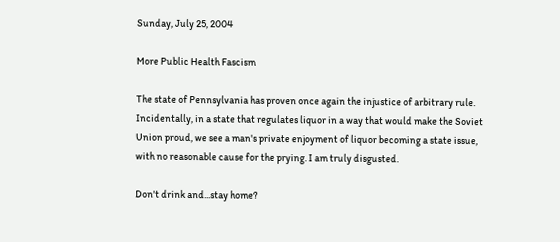Sunday, July 25, 2004

More Public Health Fascism

The state of Pennsylvania has proven once again the injustice of arbitrary rule. Incidentally, in a state that regulates liquor in a way that would make the Soviet Union proud, we see a man's private enjoyment of liquor becoming a state issue, with no reasonable cause for the prying. I am truly disgusted.

Don't drink and...stay home?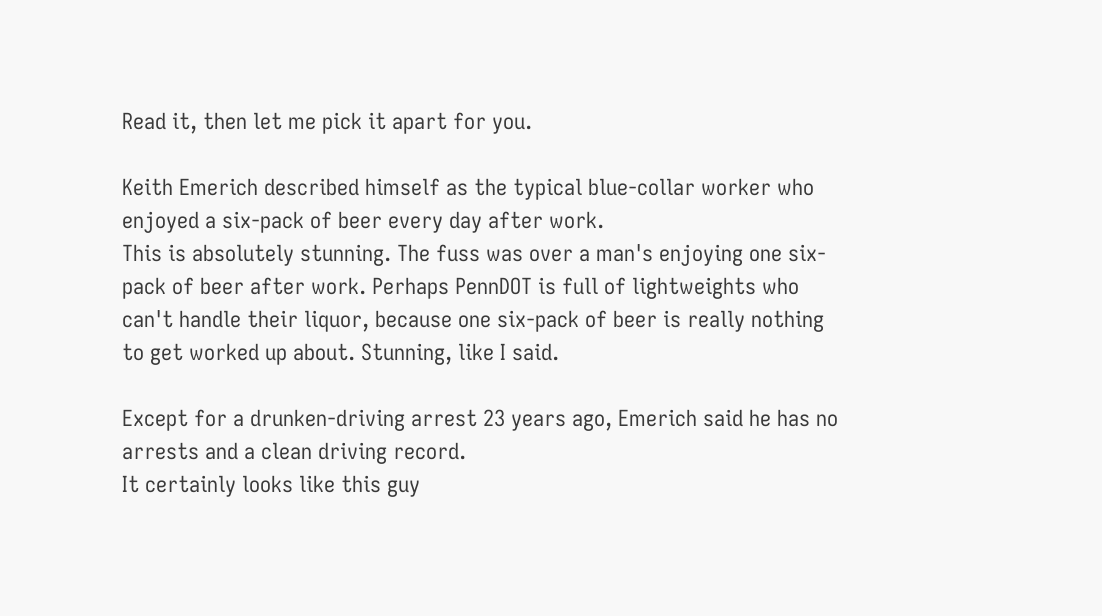Read it, then let me pick it apart for you.

Keith Emerich described himself as the typical blue-collar worker who enjoyed a six-pack of beer every day after work.
This is absolutely stunning. The fuss was over a man's enjoying one six-pack of beer after work. Perhaps PennDOT is full of lightweights who can't handle their liquor, because one six-pack of beer is really nothing to get worked up about. Stunning, like I said.

Except for a drunken-driving arrest 23 years ago, Emerich said he has no arrests and a clean driving record.
It certainly looks like this guy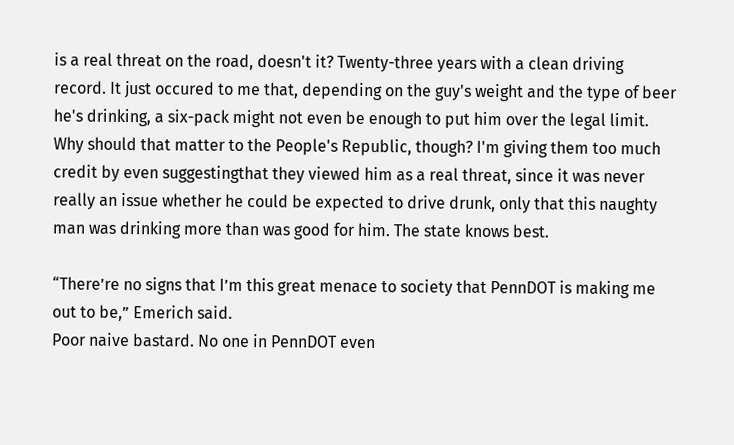is a real threat on the road, doesn't it? Twenty-three years with a clean driving record. It just occured to me that, depending on the guy's weight and the type of beer he's drinking, a six-pack might not even be enough to put him over the legal limit. Why should that matter to the People's Republic, though? I'm giving them too much credit by even suggestingthat they viewed him as a real threat, since it was never really an issue whether he could be expected to drive drunk, only that this naughty man was drinking more than was good for him. The state knows best.

“There’re no signs that I’m this great menace to society that PennDOT is making me out to be,” Emerich said.
Poor naive bastard. No one in PennDOT even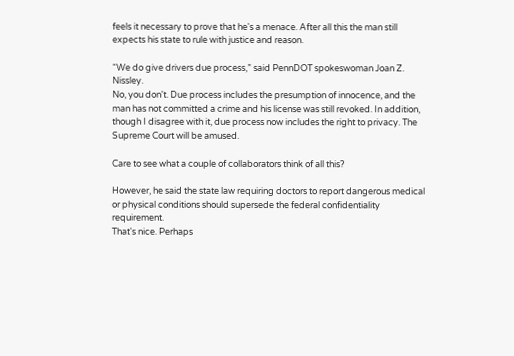feels it necessary to prove that he's a menace. After all this the man still expects his state to rule with justice and reason.

“We do give drivers due process,” said PennDOT spokeswoman Joan Z. Nissley.
No, you don't. Due process includes the presumption of innocence, and the man has not committed a crime and his license was still revoked. In addition, though I disagree with it, due process now includes the right to privacy. The Supreme Court will be amused.

Care to see what a couple of collaborators think of all this?

However, he said the state law requiring doctors to report dangerous medical or physical conditions should supersede the federal confidentiality requirement.
That's nice. Perhaps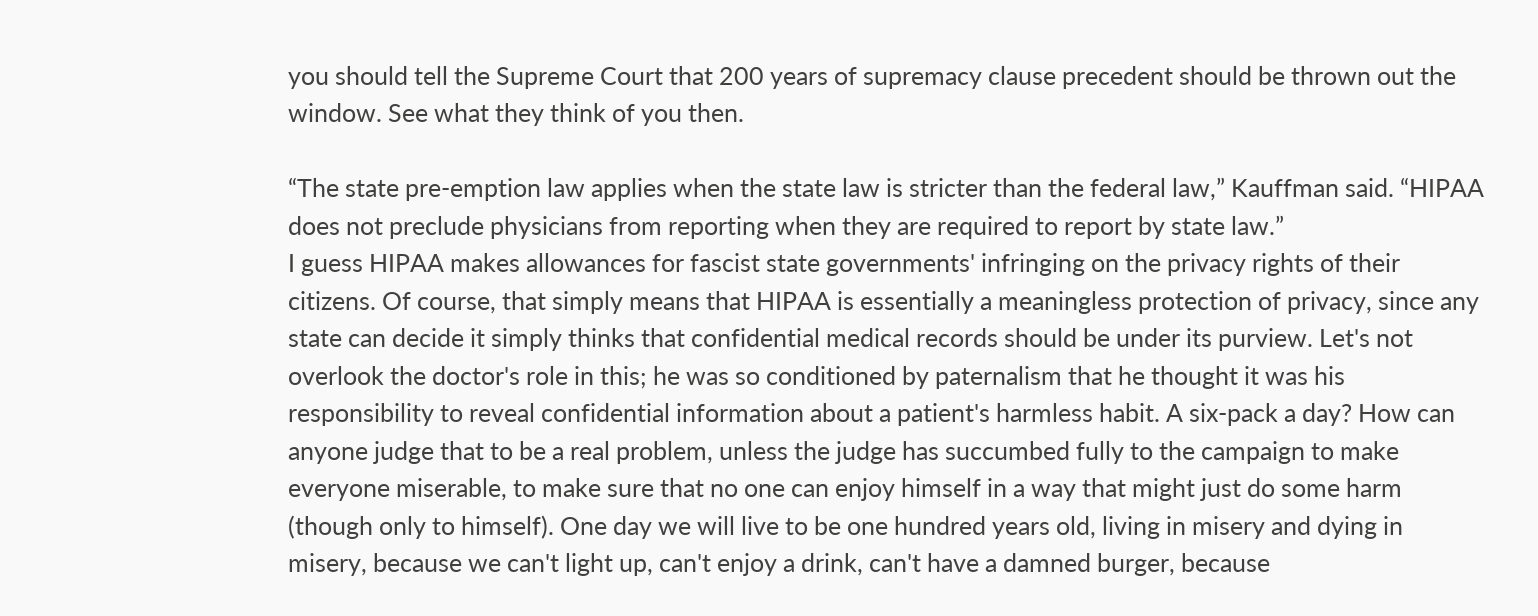you should tell the Supreme Court that 200 years of supremacy clause precedent should be thrown out the window. See what they think of you then.

“The state pre-emption law applies when the state law is stricter than the federal law,” Kauffman said. “HIPAA does not preclude physicians from reporting when they are required to report by state law.”
I guess HIPAA makes allowances for fascist state governments' infringing on the privacy rights of their citizens. Of course, that simply means that HIPAA is essentially a meaningless protection of privacy, since any state can decide it simply thinks that confidential medical records should be under its purview. Let's not overlook the doctor's role in this; he was so conditioned by paternalism that he thought it was his responsibility to reveal confidential information about a patient's harmless habit. A six-pack a day? How can anyone judge that to be a real problem, unless the judge has succumbed fully to the campaign to make everyone miserable, to make sure that no one can enjoy himself in a way that might just do some harm (though only to himself). One day we will live to be one hundred years old, living in misery and dying in misery, because we can't light up, can't enjoy a drink, can't have a damned burger, because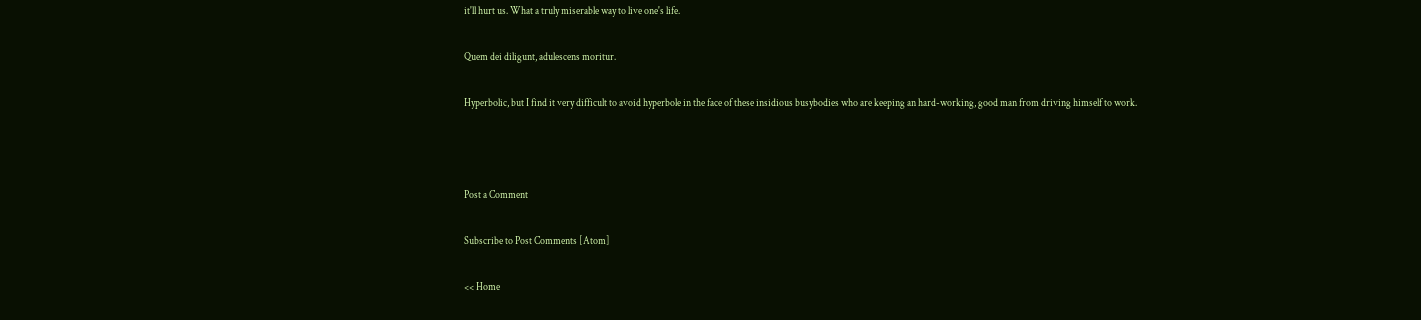it'll hurt us. What a truly miserable way to live one's life.

Quem dei diligunt, adulescens moritur.

Hyperbolic, but I find it very difficult to avoid hyperbole in the face of these insidious busybodies who are keeping an hard-working, good man from driving himself to work.



Post a Comment

Subscribe to Post Comments [Atom]

<< Home